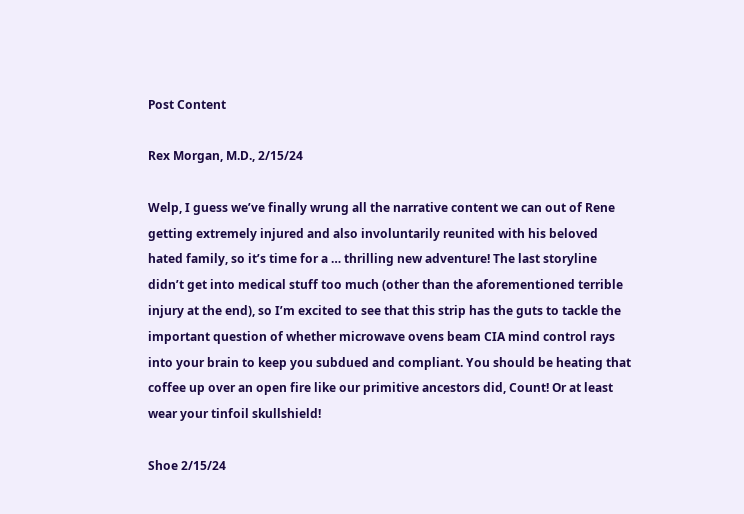Post Content

Rex Morgan, M.D., 2/15/24

Welp, I guess we’ve finally wrung all the narrative content we can out of Rene getting extremely injured and also involuntarily reunited with his beloved hated family, so it’s time for a … thrilling new adventure! The last storyline didn’t get into medical stuff too much (other than the aforementioned terrible injury at the end), so I’m excited to see that this strip has the guts to tackle the important question of whether microwave ovens beam CIA mind control rays into your brain to keep you subdued and compliant. You should be heating that coffee up over an open fire like our primitive ancestors did, Count! Or at least wear your tinfoil skullshield!

Shoe 2/15/24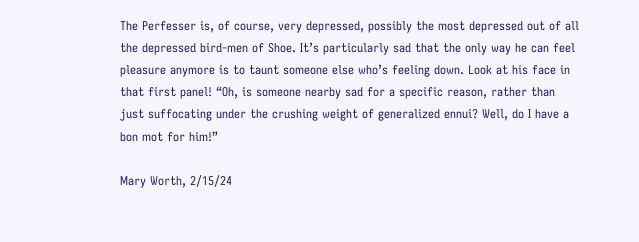The Perfesser is, of course, very depressed, possibly the most depressed out of all the depressed bird-men of Shoe. It’s particularly sad that the only way he can feel pleasure anymore is to taunt someone else who’s feeling down. Look at his face in that first panel! “Oh, is someone nearby sad for a specific reason, rather than just suffocating under the crushing weight of generalized ennui? Well, do I have a bon mot for him!”

Mary Worth, 2/15/24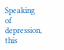Speaking of depression, this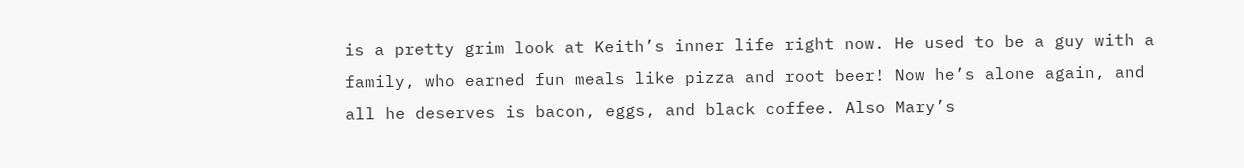is a pretty grim look at Keith’s inner life right now. He used to be a guy with a family, who earned fun meals like pizza and root beer! Now he’s alone again, and all he deserves is bacon, eggs, and black coffee. Also Mary’s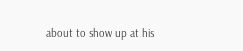about to show up at his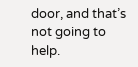door, and that’s not going to help.